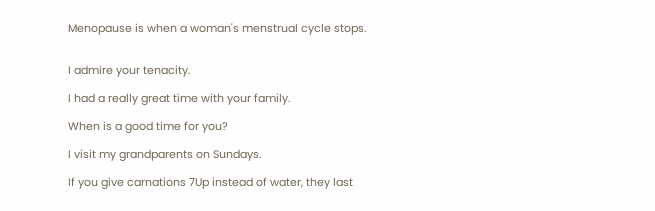Menopause is when a woman's menstrual cycle stops.


I admire your tenacity.

I had a really great time with your family.

When is a good time for you?

I visit my grandparents on Sundays.

If you give carnations 7Up instead of water, they last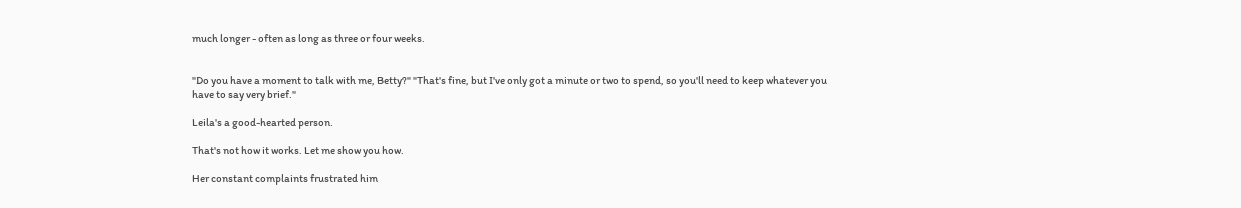much longer - often as long as three or four weeks.


"Do you have a moment to talk with me, Betty?" "That's fine, but I've only got a minute or two to spend, so you'll need to keep whatever you have to say very brief."

Leila's a good-hearted person.

That's not how it works. Let me show you how.

Her constant complaints frustrated him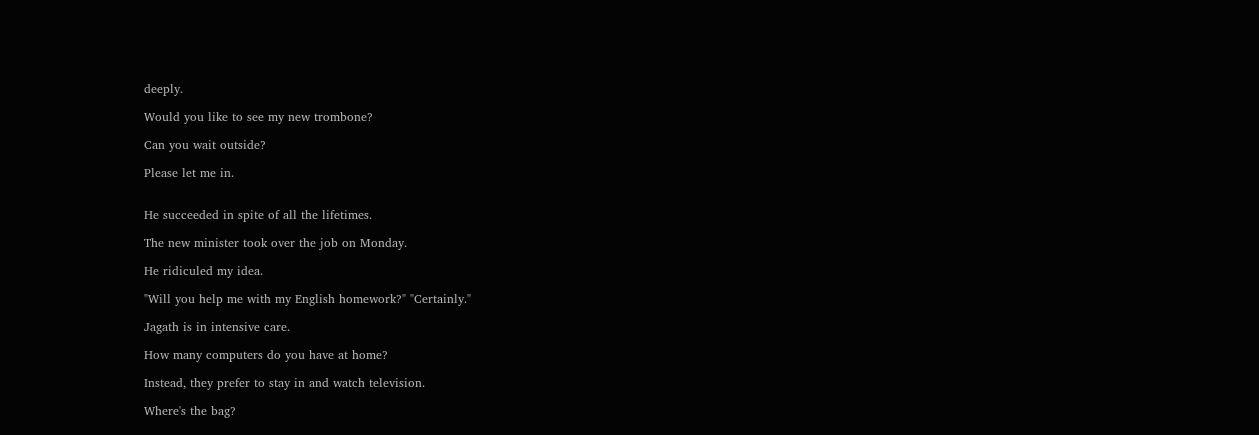deeply.

Would you like to see my new trombone?

Can you wait outside?

Please let me in.


He succeeded in spite of all the lifetimes.

The new minister took over the job on Monday.

He ridiculed my idea.

"Will you help me with my English homework?" "Certainly."

Jagath is in intensive care.

How many computers do you have at home?

Instead, they prefer to stay in and watch television.

Where's the bag?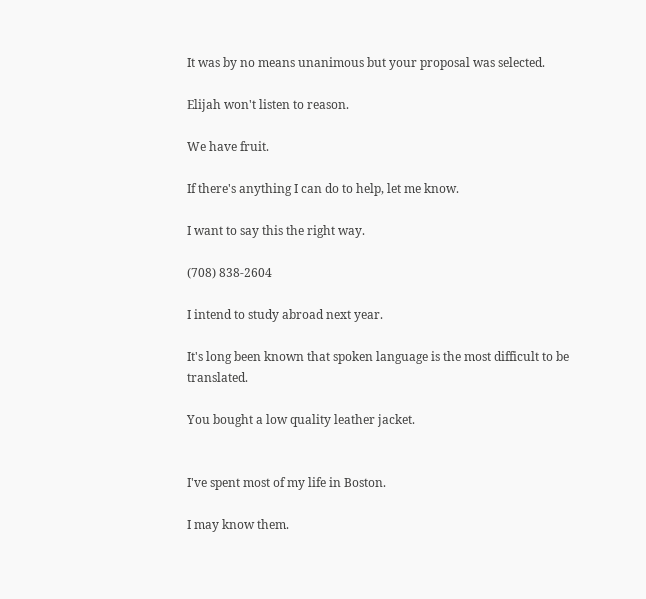It was by no means unanimous but your proposal was selected.

Elijah won't listen to reason.

We have fruit.

If there's anything I can do to help, let me know.

I want to say this the right way.

(708) 838-2604

I intend to study abroad next year.

It's long been known that spoken language is the most difficult to be translated.

You bought a low quality leather jacket.


I've spent most of my life in Boston.

I may know them.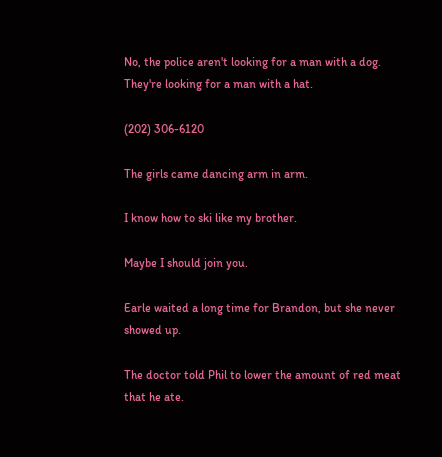No, the police aren't looking for a man with a dog. They're looking for a man with a hat.

(202) 306-6120

The girls came dancing arm in arm.

I know how to ski like my brother.

Maybe I should join you.

Earle waited a long time for Brandon, but she never showed up.

The doctor told Phil to lower the amount of red meat that he ate.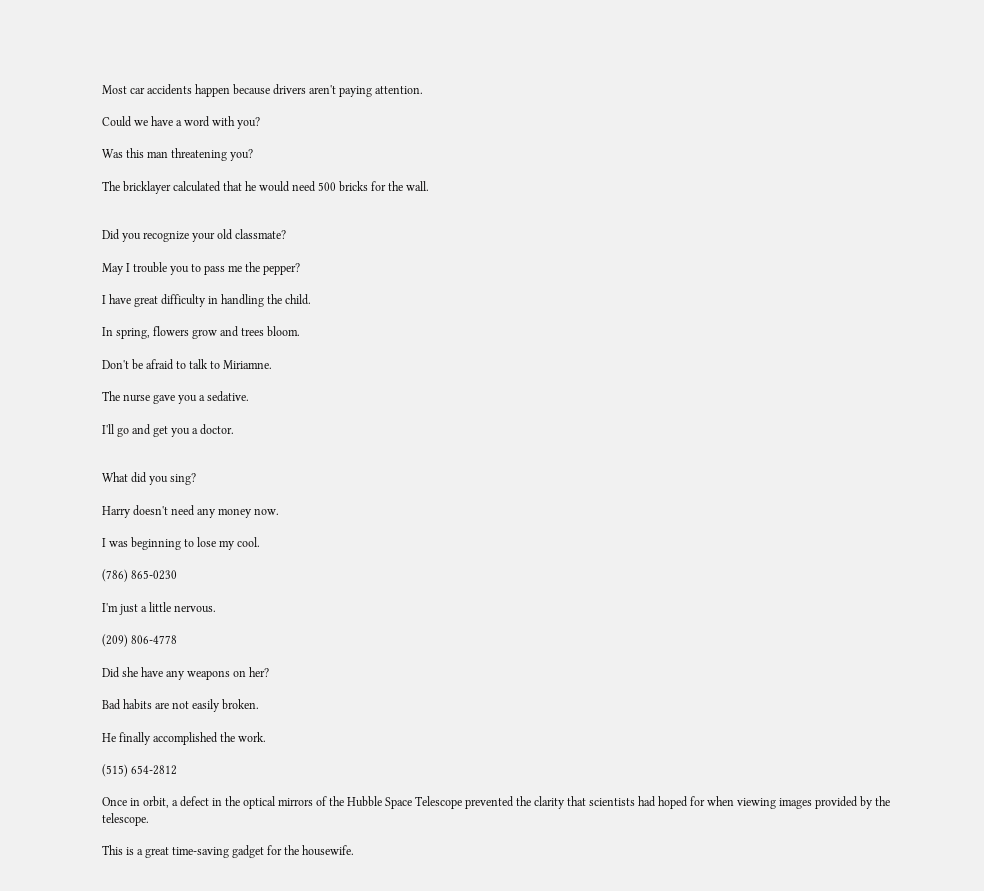Most car accidents happen because drivers aren't paying attention.

Could we have a word with you?

Was this man threatening you?

The bricklayer calculated that he would need 500 bricks for the wall.


Did you recognize your old classmate?

May I trouble you to pass me the pepper?

I have great difficulty in handling the child.

In spring, flowers grow and trees bloom.

Don't be afraid to talk to Miriamne.

The nurse gave you a sedative.

I'll go and get you a doctor.


What did you sing?

Harry doesn't need any money now.

I was beginning to lose my cool.

(786) 865-0230

I'm just a little nervous.

(209) 806-4778

Did she have any weapons on her?

Bad habits are not easily broken.

He finally accomplished the work.

(515) 654-2812

Once in orbit, a defect in the optical mirrors of the Hubble Space Telescope prevented the clarity that scientists had hoped for when viewing images provided by the telescope.

This is a great time-saving gadget for the housewife.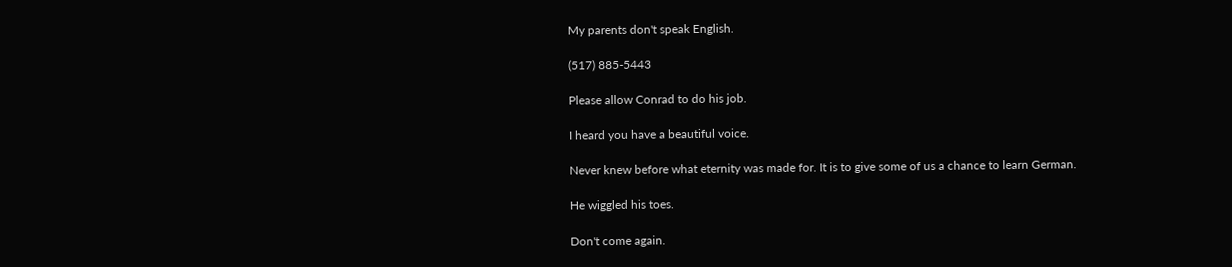My parents don't speak English.

(517) 885-5443

Please allow Conrad to do his job.

I heard you have a beautiful voice.

Never knew before what eternity was made for. It is to give some of us a chance to learn German.

He wiggled his toes.

Don't come again.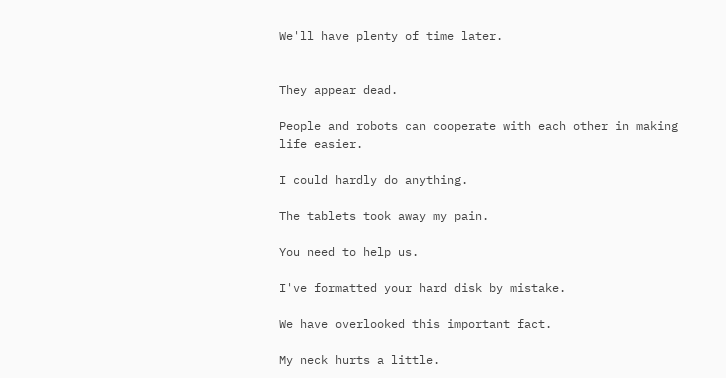We'll have plenty of time later.


They appear dead.

People and robots can cooperate with each other in making life easier.

I could hardly do anything.

The tablets took away my pain.

You need to help us.

I've formatted your hard disk by mistake.

We have overlooked this important fact.

My neck hurts a little.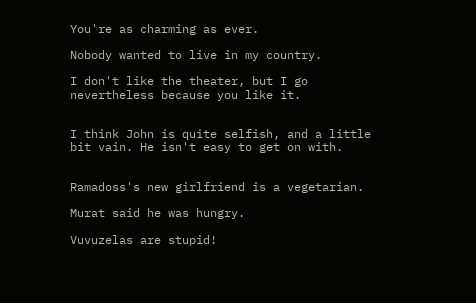You're as charming as ever.

Nobody wanted to live in my country.

I don't like the theater, but I go nevertheless because you like it.


I think John is quite selfish, and a little bit vain. He isn't easy to get on with.


Ramadoss's new girlfriend is a vegetarian.

Murat said he was hungry.

Vuvuzelas are stupid!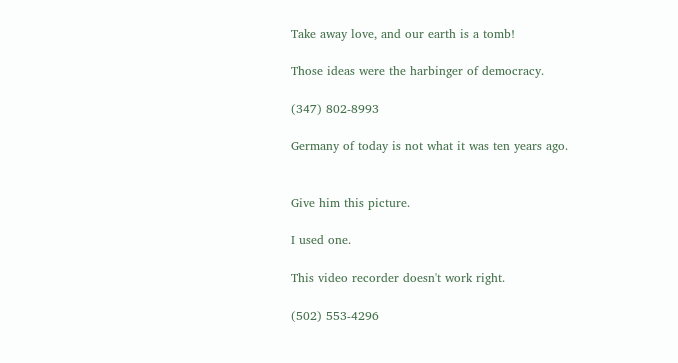Take away love, and our earth is a tomb!

Those ideas were the harbinger of democracy.

(347) 802-8993

Germany of today is not what it was ten years ago.


Give him this picture.

I used one.

This video recorder doesn't work right.

(502) 553-4296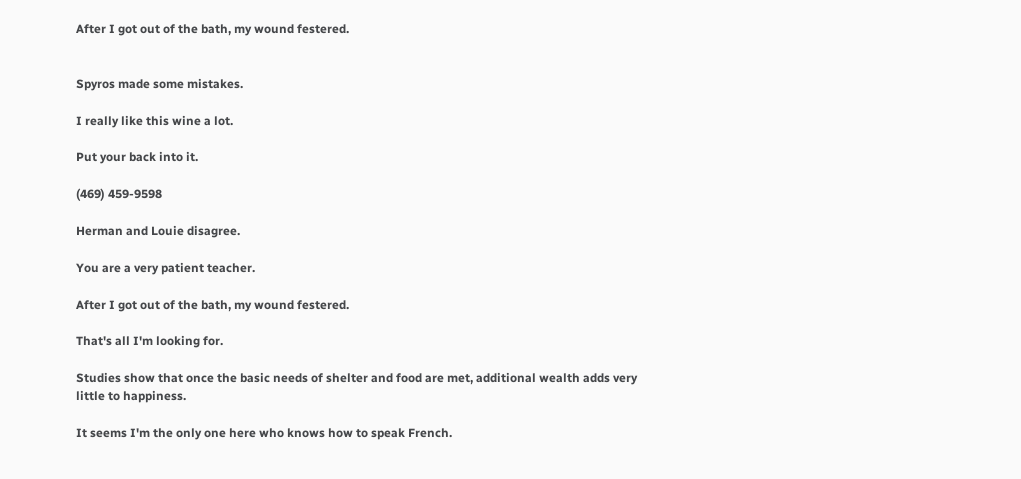After I got out of the bath, my wound festered.


Spyros made some mistakes.

I really like this wine a lot.

Put your back into it.

(469) 459-9598

Herman and Louie disagree.

You are a very patient teacher.

After I got out of the bath, my wound festered.

That's all I'm looking for.

Studies show that once the basic needs of shelter and food are met, additional wealth adds very little to happiness.

It seems I'm the only one here who knows how to speak French.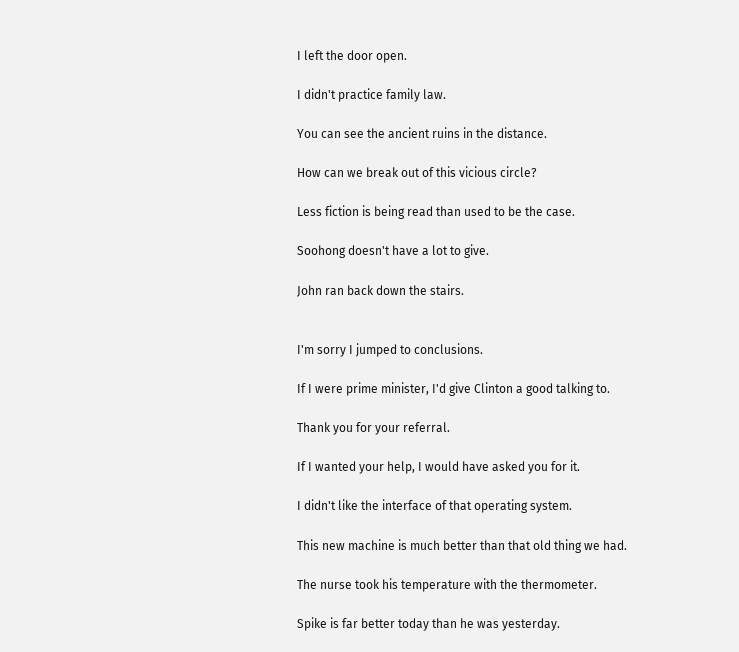I left the door open.

I didn't practice family law.

You can see the ancient ruins in the distance.

How can we break out of this vicious circle?

Less fiction is being read than used to be the case.

Soohong doesn't have a lot to give.

John ran back down the stairs.


I'm sorry I jumped to conclusions.

If I were prime minister, I'd give Clinton a good talking to.

Thank you for your referral.

If I wanted your help, I would have asked you for it.

I didn't like the interface of that operating system.

This new machine is much better than that old thing we had.

The nurse took his temperature with the thermometer.

Spike is far better today than he was yesterday.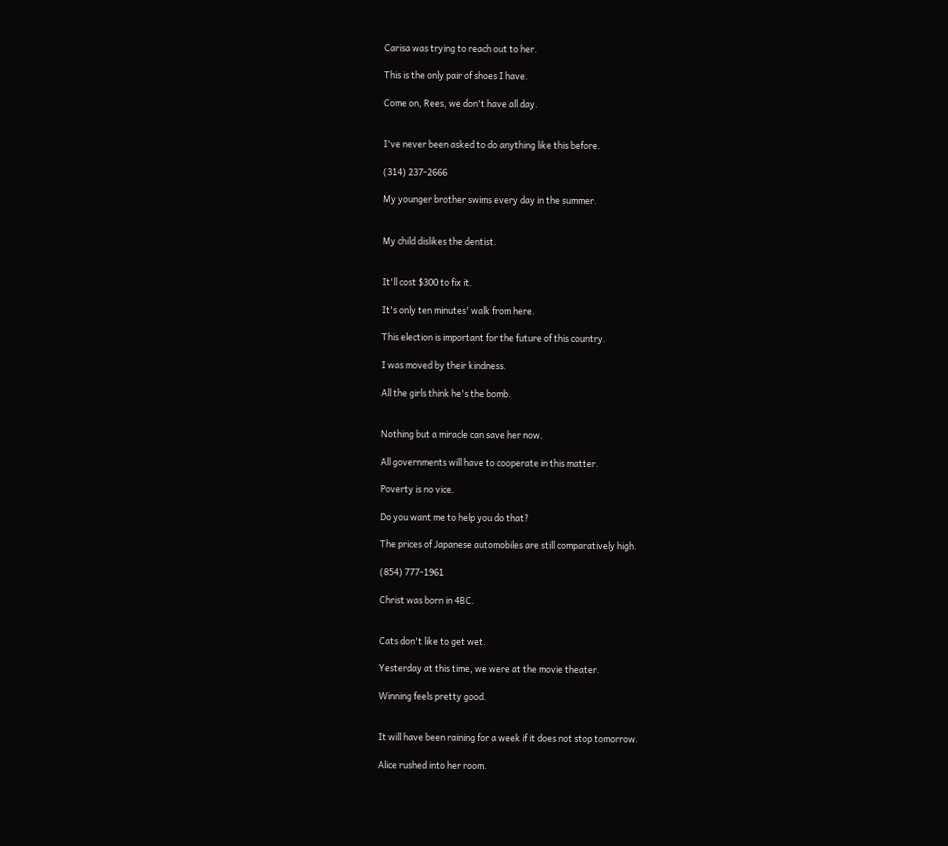Carisa was trying to reach out to her.

This is the only pair of shoes I have.

Come on, Rees, we don't have all day.


I've never been asked to do anything like this before.

(314) 237-2666

My younger brother swims every day in the summer.


My child dislikes the dentist.


It'll cost $300 to fix it.

It's only ten minutes' walk from here.

This election is important for the future of this country.

I was moved by their kindness.

All the girls think he's the bomb.


Nothing but a miracle can save her now.

All governments will have to cooperate in this matter.

Poverty is no vice.

Do you want me to help you do that?

The prices of Japanese automobiles are still comparatively high.

(854) 777-1961

Christ was born in 4BC.


Cats don't like to get wet.

Yesterday at this time, we were at the movie theater.

Winning feels pretty good.


It will have been raining for a week if it does not stop tomorrow.

Alice rushed into her room.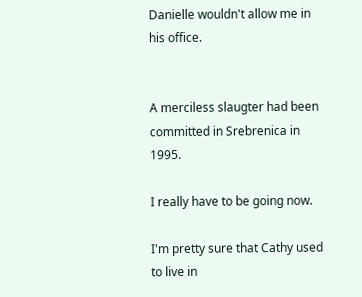Danielle wouldn't allow me in his office.


A merciless slaugter had been committed in Srebrenica in 1995.

I really have to be going now.

I'm pretty sure that Cathy used to live in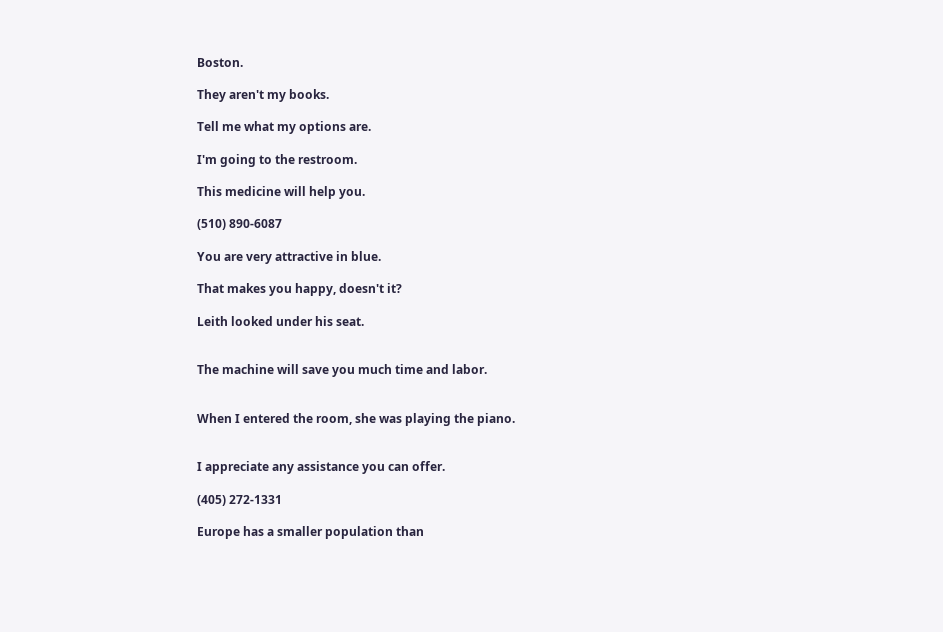Boston.

They aren't my books.

Tell me what my options are.

I'm going to the restroom.

This medicine will help you.

(510) 890-6087

You are very attractive in blue.

That makes you happy, doesn't it?

Leith looked under his seat.


The machine will save you much time and labor.


When I entered the room, she was playing the piano.


I appreciate any assistance you can offer.

(405) 272-1331

Europe has a smaller population than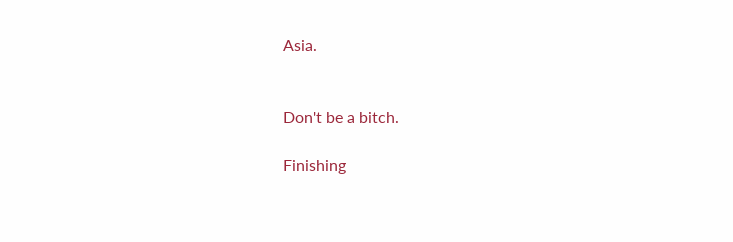Asia.


Don't be a bitch.

Finishing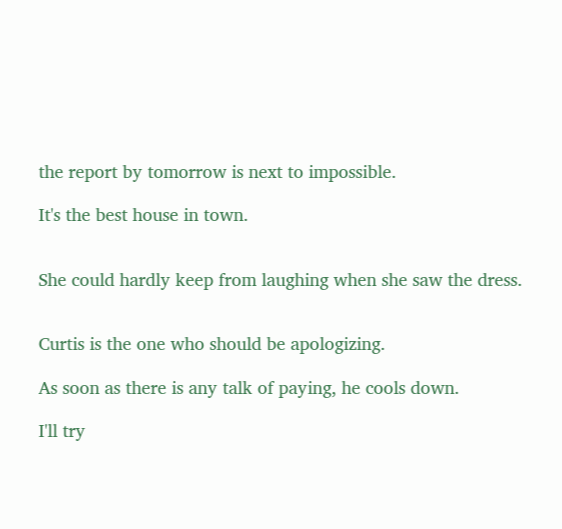the report by tomorrow is next to impossible.

It's the best house in town.


She could hardly keep from laughing when she saw the dress.


Curtis is the one who should be apologizing.

As soon as there is any talk of paying, he cools down.

I'll try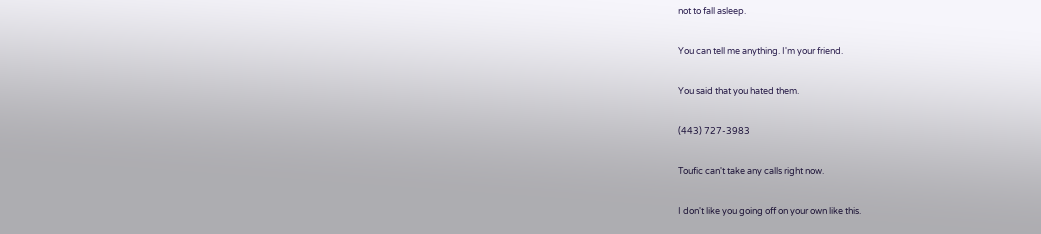not to fall asleep.

You can tell me anything. I'm your friend.

You said that you hated them.

(443) 727-3983

Toufic can't take any calls right now.

I don't like you going off on your own like this.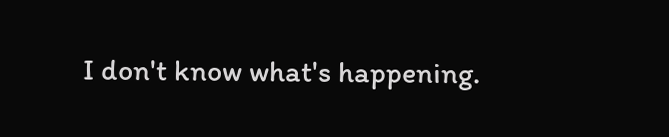I don't know what's happening.